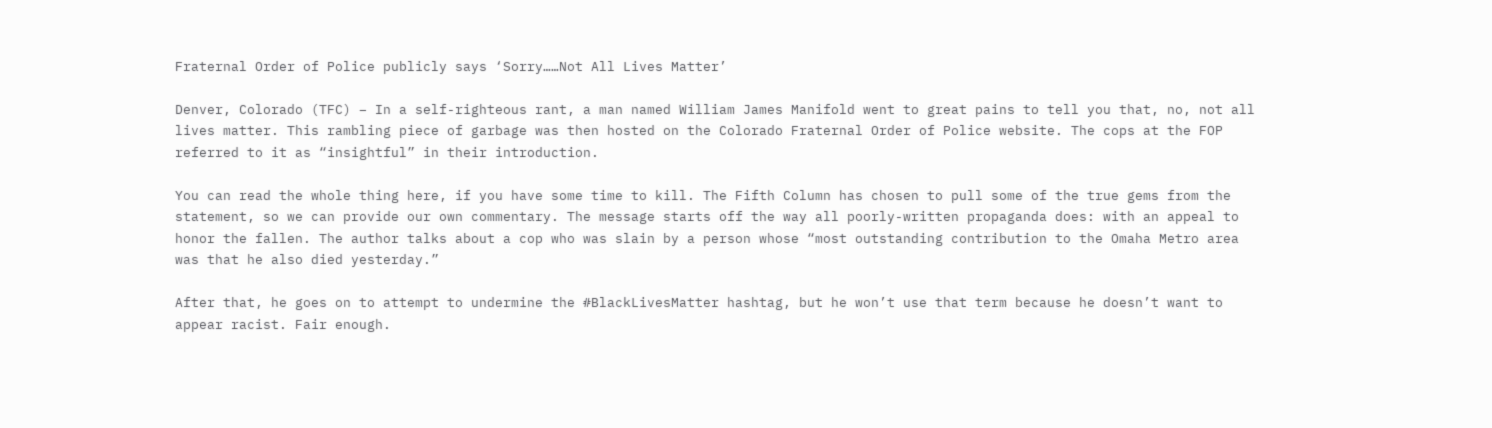Fraternal Order of Police publicly says ‘Sorry……Not All Lives Matter’

Denver, Colorado (TFC) – In a self-righteous rant, a man named William James Manifold went to great pains to tell you that, no, not all lives matter. This rambling piece of garbage was then hosted on the Colorado Fraternal Order of Police website. The cops at the FOP referred to it as “insightful” in their introduction.

You can read the whole thing here, if you have some time to kill. The Fifth Column has chosen to pull some of the true gems from the statement, so we can provide our own commentary. The message starts off the way all poorly-written propaganda does: with an appeal to honor the fallen. The author talks about a cop who was slain by a person whose “most outstanding contribution to the Omaha Metro area was that he also died yesterday.”

After that, he goes on to attempt to undermine the #BlackLivesMatter hashtag, but he won’t use that term because he doesn’t want to appear racist. Fair enough.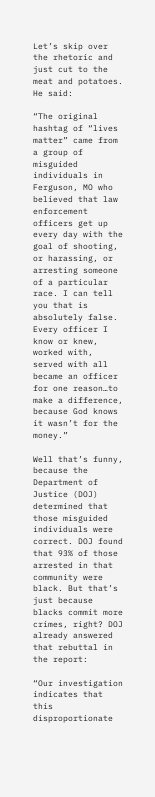Let’s skip over the rhetoric and just cut to the meat and potatoes. He said:

“The original hashtag of “lives matter” came from a group of misguided individuals in Ferguson, MO who believed that law enforcement officers get up every day with the goal of shooting, or harassing, or arresting someone of a particular race. I can tell you that is absolutely false. Every officer I know or knew, worked with, served with all became an officer for one reason…to make a difference, because God knows it wasn’t for the money.”

Well that’s funny, because the Department of Justice (DOJ) determined that those misguided individuals were correct. DOJ found that 93% of those arrested in that community were black. But that’s just because blacks commit more crimes, right? DOJ already answered that rebuttal in the report:

“Our investigation indicates that this disproportionate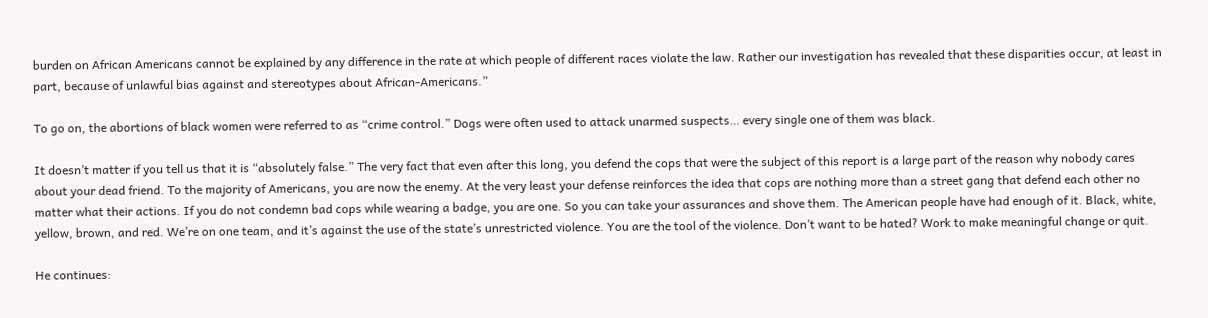burden on African Americans cannot be explained by any difference in the rate at which people of different races violate the law. Rather our investigation has revealed that these disparities occur, at least in part, because of unlawful bias against and stereotypes about African-Americans.”

To go on, the abortions of black women were referred to as “crime control.” Dogs were often used to attack unarmed suspects… every single one of them was black.

It doesn’t matter if you tell us that it is “absolutely false.” The very fact that even after this long, you defend the cops that were the subject of this report is a large part of the reason why nobody cares about your dead friend. To the majority of Americans, you are now the enemy. At the very least your defense reinforces the idea that cops are nothing more than a street gang that defend each other no matter what their actions. If you do not condemn bad cops while wearing a badge, you are one. So you can take your assurances and shove them. The American people have had enough of it. Black, white, yellow, brown, and red. We’re on one team, and it’s against the use of the state’s unrestricted violence. You are the tool of the violence. Don’t want to be hated? Work to make meaningful change or quit.

He continues: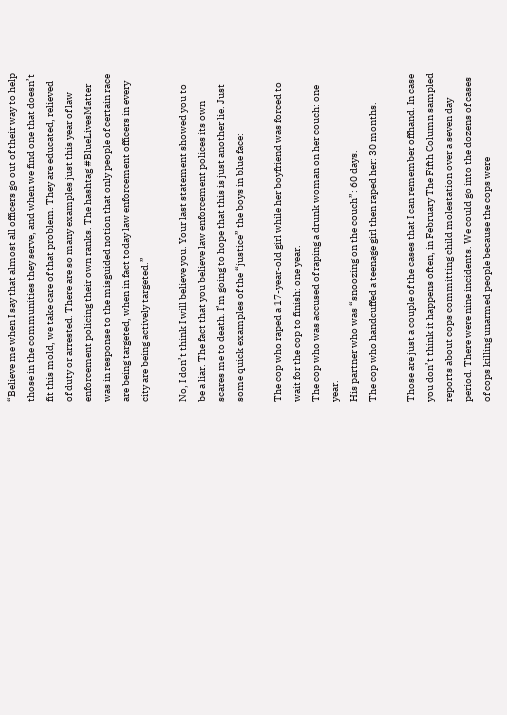“Believe me when I say that almost all officers go out of their way to help those in the communities they serve, and when we find one that doesn’t fit this mold, we take care of that problem. They are educated, relieved of duty or arrested. There are so many examples just this year of law enforcement policing their own ranks. The hashtag #BlueLivesMatter was in response to the misguided notion that only people of certain race are being targeted, when in fact today law enforcement officers in every city are being actively targeted.”

No, I don’t think I will believe you. Your last statement showed you to be a liar. The fact that you believe law enforcement polices its own scares me to death. I’m going to hope that this is just another lie. Just some quick examples of the “justice” the boys in blue face:

The cop who raped a 17-year-old girl while her boyfriend was forced to wait for the cop to finish: one year.
The cop who was accused of raping a drunk woman on her couch: one year.
His partner who was “snoozing on the couch”: 60 days.
The cop who handcuffed a teenage girl then raped her: 30 months.

Those are just a couple of the cases that I can remember offhand. In case you don’t think it happens often, in February The Fifth Column sampled reports about cops committing child molestation over a seven day period. There were nine incidents. We could go into the dozens of cases of cops killing unarmed people because the cops were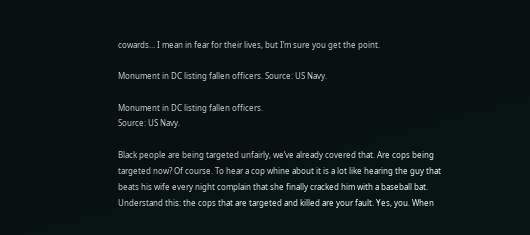cowards… I mean in fear for their lives, but I’m sure you get the point.

Monument in DC listing fallen officers. Source: US Navy.

Monument in DC listing fallen officers.
Source: US Navy.

Black people are being targeted unfairly, we’ve already covered that. Are cops being targeted now? Of course. To hear a cop whine about it is a lot like hearing the guy that beats his wife every night complain that she finally cracked him with a baseball bat. Understand this: the cops that are targeted and killed are your fault. Yes, you. When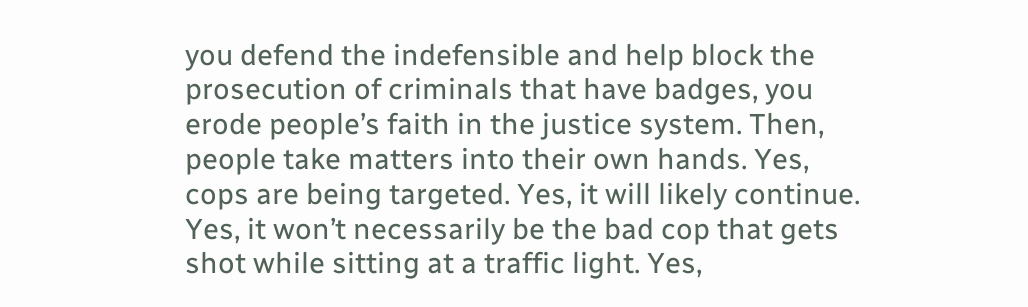you defend the indefensible and help block the prosecution of criminals that have badges, you erode people’s faith in the justice system. Then, people take matters into their own hands. Yes, cops are being targeted. Yes, it will likely continue. Yes, it won’t necessarily be the bad cop that gets shot while sitting at a traffic light. Yes,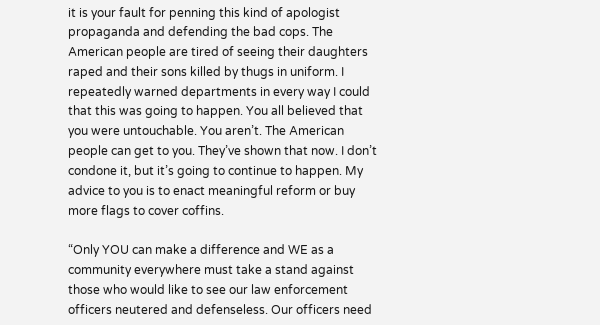it is your fault for penning this kind of apologist propaganda and defending the bad cops. The American people are tired of seeing their daughters raped and their sons killed by thugs in uniform. I repeatedly warned departments in every way I could that this was going to happen. You all believed that you were untouchable. You aren’t. The American people can get to you. They’ve shown that now. I don’t condone it, but it’s going to continue to happen. My advice to you is to enact meaningful reform or buy more flags to cover coffins.

“Only YOU can make a difference and WE as a community everywhere must take a stand against those who would like to see our law enforcement officers neutered and defenseless. Our officers need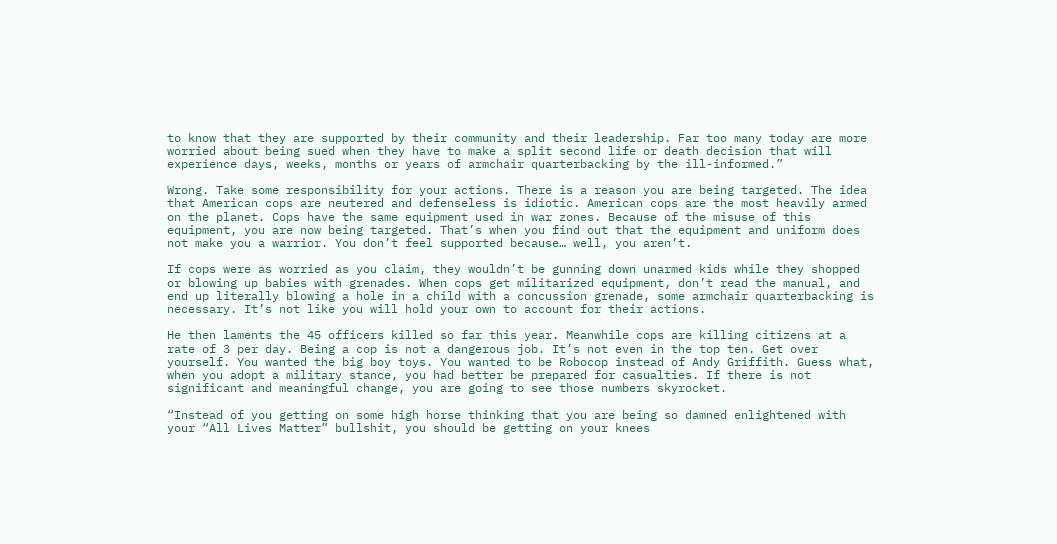to know that they are supported by their community and their leadership. Far too many today are more worried about being sued when they have to make a split second life or death decision that will experience days, weeks, months or years of armchair quarterbacking by the ill-informed.”

Wrong. Take some responsibility for your actions. There is a reason you are being targeted. The idea that American cops are neutered and defenseless is idiotic. American cops are the most heavily armed on the planet. Cops have the same equipment used in war zones. Because of the misuse of this equipment, you are now being targeted. That’s when you find out that the equipment and uniform does not make you a warrior. You don’t feel supported because… well, you aren’t.

If cops were as worried as you claim, they wouldn’t be gunning down unarmed kids while they shopped or blowing up babies with grenades. When cops get militarized equipment, don’t read the manual, and end up literally blowing a hole in a child with a concussion grenade, some armchair quarterbacking is necessary. It’s not like you will hold your own to account for their actions.

He then laments the 45 officers killed so far this year. Meanwhile cops are killing citizens at a rate of 3 per day. Being a cop is not a dangerous job. It’s not even in the top ten. Get over yourself. You wanted the big boy toys. You wanted to be Robocop instead of Andy Griffith. Guess what, when you adopt a military stance, you had better be prepared for casualties. If there is not significant and meaningful change, you are going to see those numbers skyrocket.

“Instead of you getting on some high horse thinking that you are being so damned enlightened with your “All Lives Matter” bullshit, you should be getting on your knees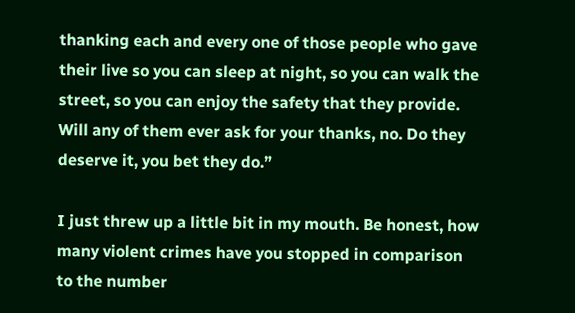thanking each and every one of those people who gave their live so you can sleep at night, so you can walk the street, so you can enjoy the safety that they provide. Will any of them ever ask for your thanks, no. Do they deserve it, you bet they do.”

I just threw up a little bit in my mouth. Be honest, how many violent crimes have you stopped in comparison to the number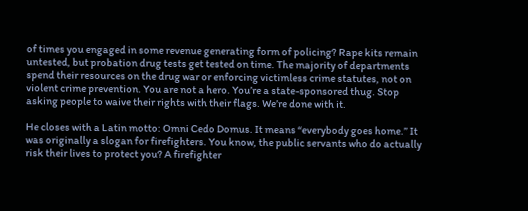of times you engaged in some revenue generating form of policing? Rape kits remain untested, but probation drug tests get tested on time. The majority of departments spend their resources on the drug war or enforcing victimless crime statutes, not on violent crime prevention. You are not a hero. You’re a state-sponsored thug. Stop asking people to waive their rights with their flags. We’re done with it.

He closes with a Latin motto: Omni Cedo Domus. It means “everybody goes home.” It was originally a slogan for firefighters. You know, the public servants who do actually risk their lives to protect you? A firefighter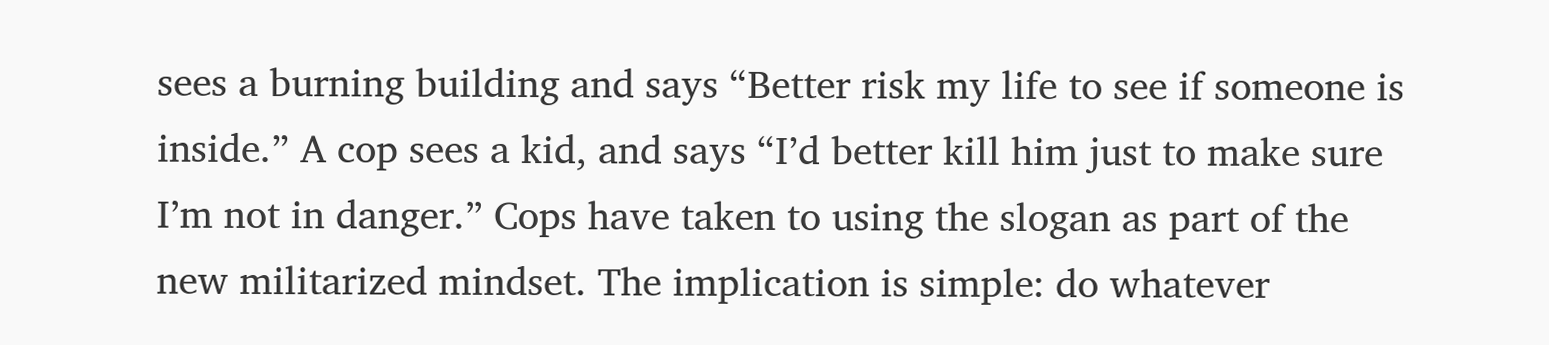sees a burning building and says “Better risk my life to see if someone is inside.” A cop sees a kid, and says “I’d better kill him just to make sure I’m not in danger.” Cops have taken to using the slogan as part of the new militarized mindset. The implication is simple: do whatever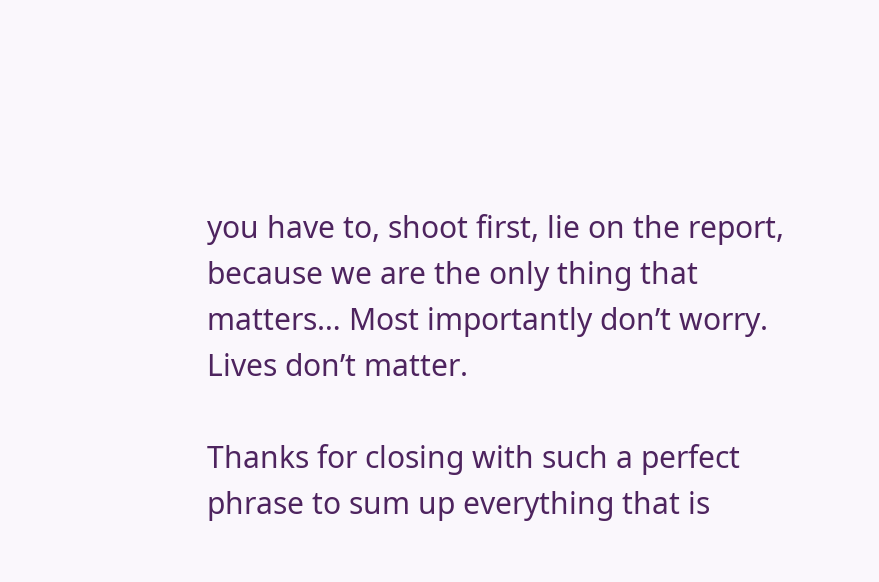you have to, shoot first, lie on the report, because we are the only thing that matters… Most importantly don’t worry. Lives don’t matter.

Thanks for closing with such a perfect phrase to sum up everything that is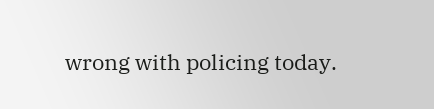wrong with policing today.